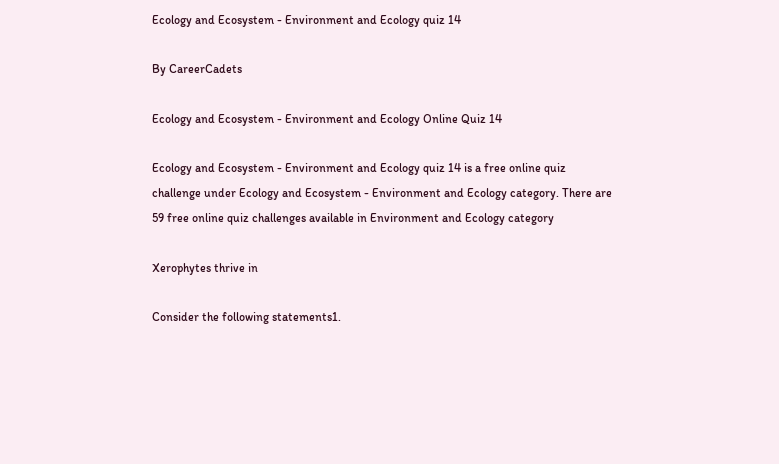Ecology and Ecosystem - Environment and Ecology quiz 14

By CareerCadets

Ecology and Ecosystem - Environment and Ecology Online Quiz 14

Ecology and Ecosystem - Environment and Ecology quiz 14 is a free online quiz challenge under Ecology and Ecosystem - Environment and Ecology category. There are 59 free online quiz challenges available in Environment and Ecology category

Xerophytes thrive in

Consider the following statements1.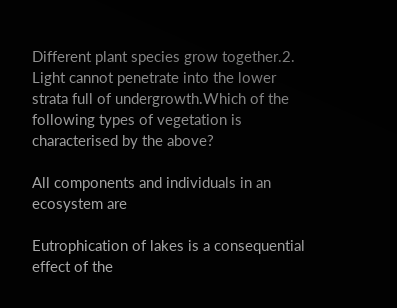Different plant species grow together.2. Light cannot penetrate into the lower strata full of undergrowth.Which of the following types of vegetation is characterised by the above?

All components and individuals in an ecosystem are

Eutrophication of lakes is a consequential effect of the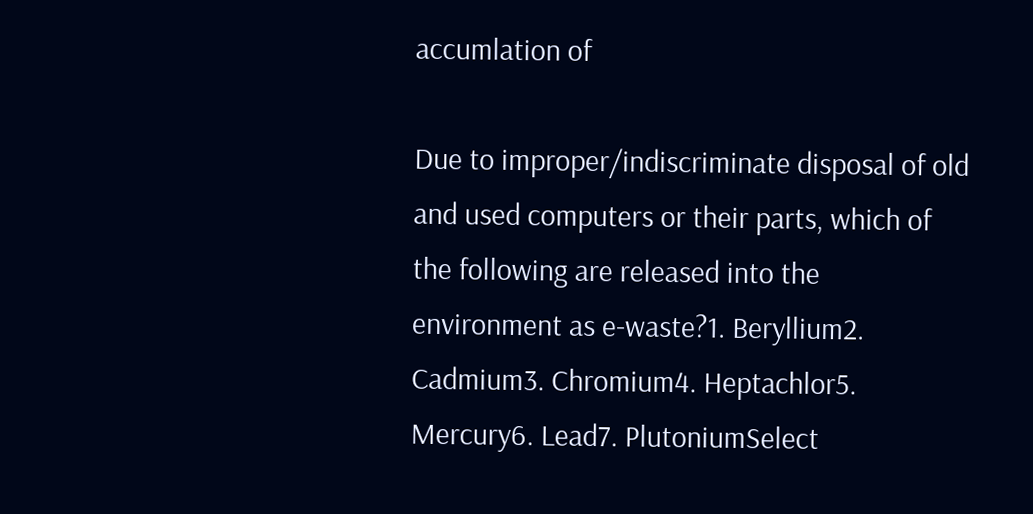accumlation of

Due to improper/indiscriminate disposal of old and used computers or their parts, which of the following are released into the environment as e-waste?1. Beryllium2. Cadmium3. Chromium4. Heptachlor5. Mercury6. Lead7. PlutoniumSelect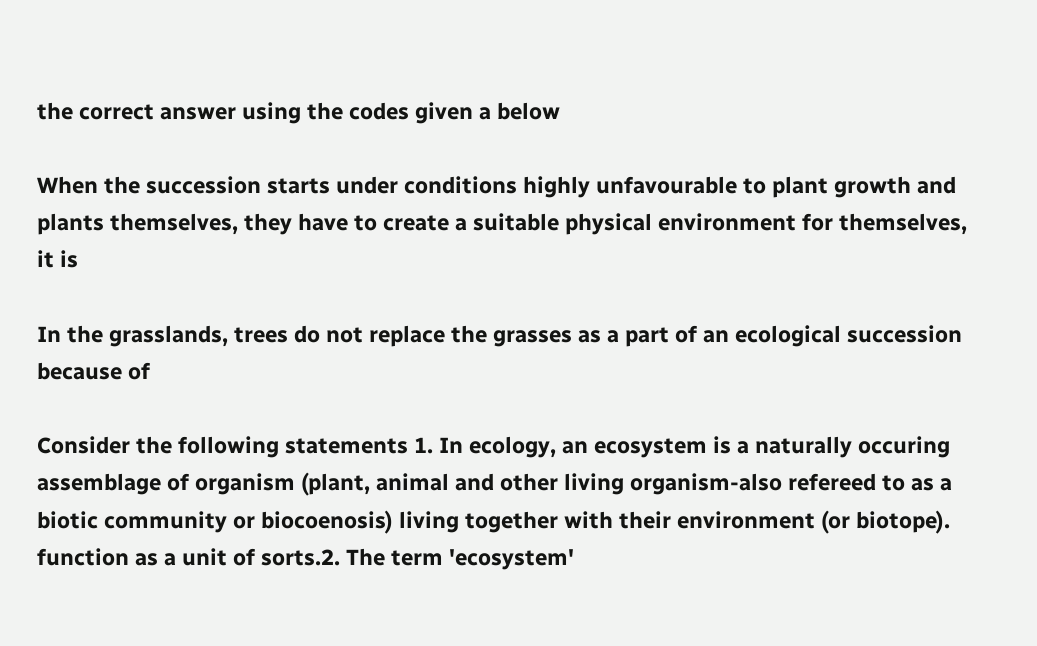the correct answer using the codes given a below

When the succession starts under conditions highly unfavourable to plant growth and plants themselves, they have to create a suitable physical environment for themselves, it is

In the grasslands, trees do not replace the grasses as a part of an ecological succession because of

Consider the following statements 1. In ecology, an ecosystem is a naturally occuring assemblage of organism (plant, animal and other living organism-also refereed to as a biotic community or biocoenosis) living together with their environment (or biotope). function as a unit of sorts.2. The term 'ecosystem'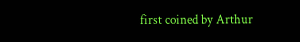first coined by Arthur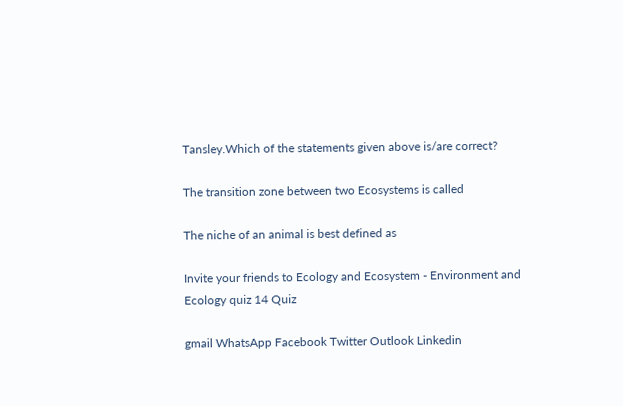Tansley.Which of the statements given above is/are correct?

The transition zone between two Ecosystems is called

The niche of an animal is best defined as

Invite your friends to Ecology and Ecosystem - Environment and Ecology quiz 14 Quiz

gmail WhatsApp Facebook Twitter Outlook Linkedin